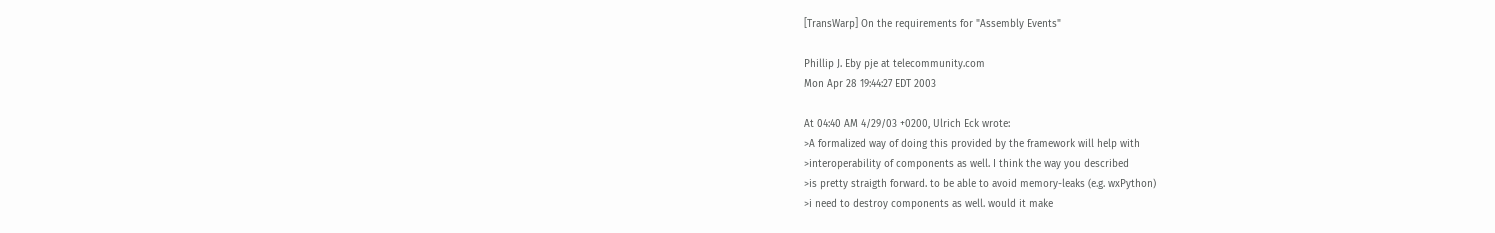[TransWarp] On the requirements for "Assembly Events"

Phillip J. Eby pje at telecommunity.com
Mon Apr 28 19:44:27 EDT 2003

At 04:40 AM 4/29/03 +0200, Ulrich Eck wrote:
>A formalized way of doing this provided by the framework will help with
>interoperability of components as well. I think the way you described
>is pretty straigth forward. to be able to avoid memory-leaks (e.g. wxPython)
>i need to destroy components as well. would it make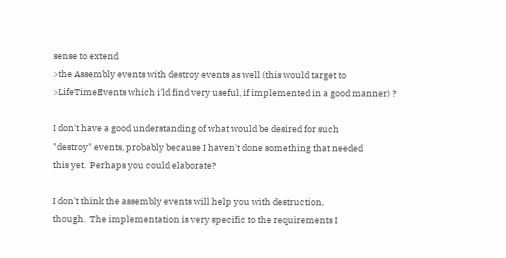sense to extend
>the Assembly events with destroy events as well (this would target to
>LifeTimeEvents which i'ld find very useful, if implemented in a good manner) ?

I don't have a good understanding of what would be desired for such
"destroy" events, probably because I haven't done something that needed
this yet.  Perhaps you could elaborate?

I don't think the assembly events will help you with destruction,
though.  The implementation is very specific to the requirements I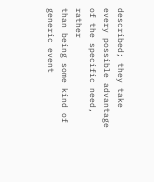described; they take every possible advantage of the specific need, rather
than being some kind of generic event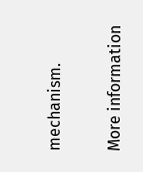mechanism.

More information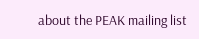about the PEAK mailing list